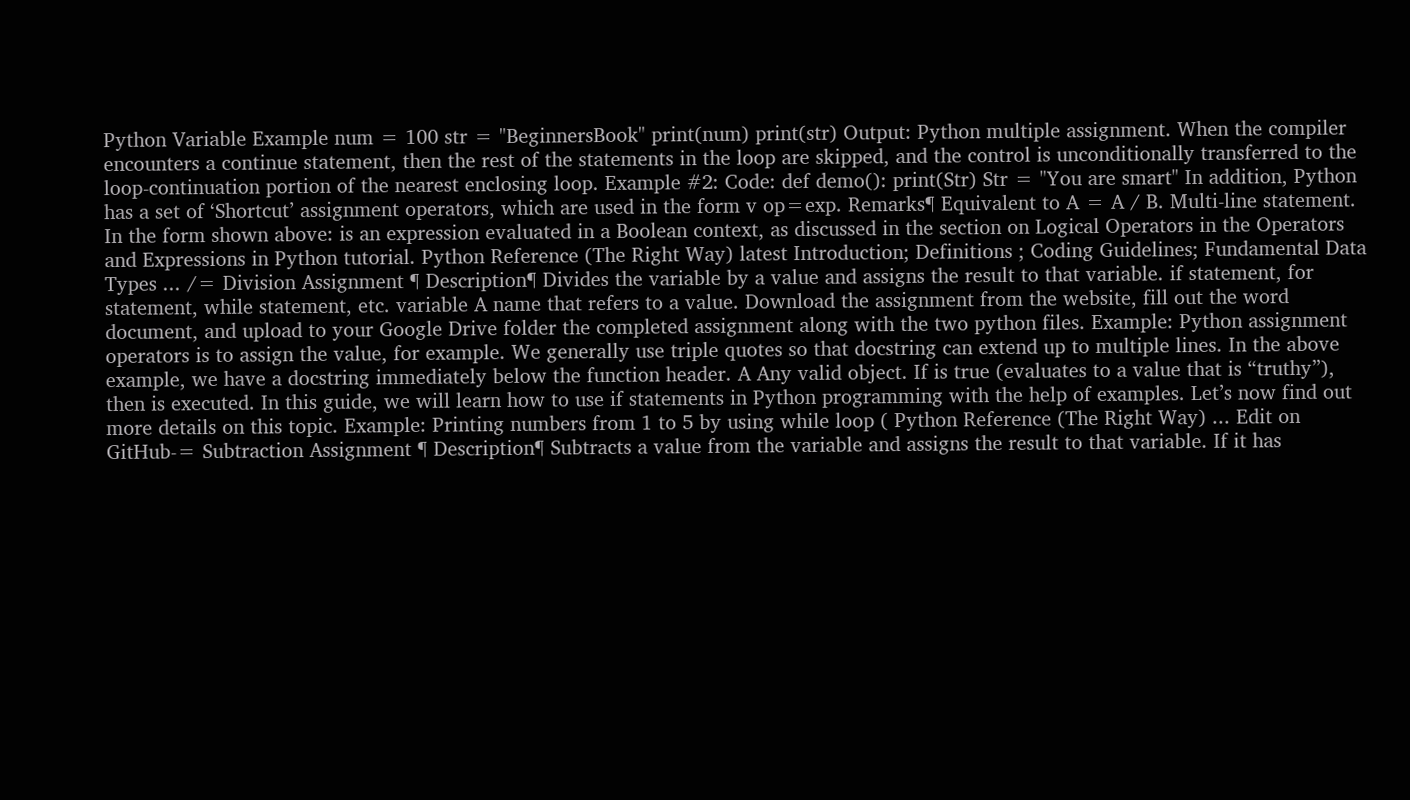Python Variable Example num = 100 str = "BeginnersBook" print(num) print(str) Output: Python multiple assignment. When the compiler encounters a continue statement, then the rest of the statements in the loop are skipped, and the control is unconditionally transferred to the loop-continuation portion of the nearest enclosing loop. Example #2: Code: def demo(): print(Str) Str = "You are smart" In addition, Python has a set of ‘Shortcut’ assignment operators, which are used in the form v op=exp. Remarks¶ Equivalent to A = A / B. Multi-line statement. In the form shown above: is an expression evaluated in a Boolean context, as discussed in the section on Logical Operators in the Operators and Expressions in Python tutorial. Python Reference (The Right Way) latest Introduction; Definitions ; Coding Guidelines; Fundamental Data Types ... /= Division Assignment ¶ Description¶ Divides the variable by a value and assigns the result to that variable. if statement, for statement, while statement, etc. variable A name that refers to a value. Download the assignment from the website, fill out the word document, and upload to your Google Drive folder the completed assignment along with the two python files. Example: Python assignment operators is to assign the value, for example. We generally use triple quotes so that docstring can extend up to multiple lines. In the above example, we have a docstring immediately below the function header. A Any valid object. If is true (evaluates to a value that is “truthy”), then is executed. In this guide, we will learn how to use if statements in Python programming with the help of examples. Let’s now find out more details on this topic. Example: Printing numbers from 1 to 5 by using while loop ( Python Reference (The Right Way) ... Edit on GitHub-= Subtraction Assignment ¶ Description¶ Subtracts a value from the variable and assigns the result to that variable. If it has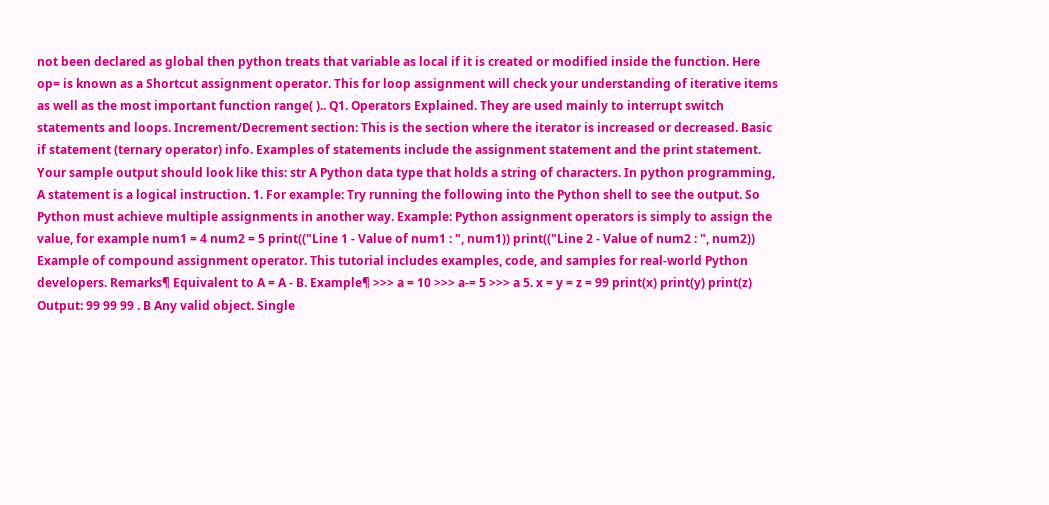not been declared as global then python treats that variable as local if it is created or modified inside the function. Here op= is known as a Shortcut assignment operator. This for loop assignment will check your understanding of iterative items as well as the most important function range( ).. Q1. Operators Explained. They are used mainly to interrupt switch statements and loops. Increment/Decrement section: This is the section where the iterator is increased or decreased. Basic if statement (ternary operator) info. Examples of statements include the assignment statement and the print statement. Your sample output should look like this: str A Python data type that holds a string of characters. In python programming, A statement is a logical instruction. 1. For example: Try running the following into the Python shell to see the output. So Python must achieve multiple assignments in another way. Example: Python assignment operators is simply to assign the value, for example num1 = 4 num2 = 5 print(("Line 1 - Value of num1 : ", num1)) print(("Line 2 - Value of num2 : ", num2)) Example of compound assignment operator. This tutorial includes examples, code, and samples for real-world Python developers. Remarks¶ Equivalent to A = A - B. Example¶ >>> a = 10 >>> a-= 5 >>> a 5. x = y = z = 99 print(x) print(y) print(z) Output: 99 99 99 . B Any valid object. Single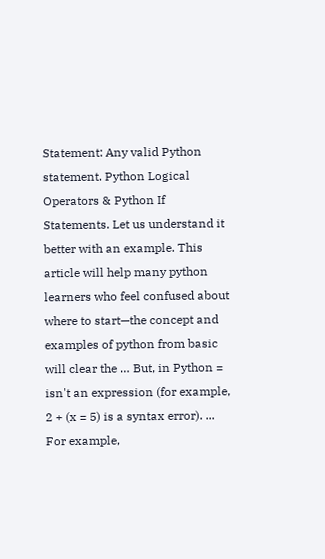Statement: Any valid Python statement. Python Logical Operators & Python If Statements. Let us understand it better with an example. This article will help many python learners who feel confused about where to start—the concept and examples of python from basic will clear the … But, in Python = isn't an expression (for example, 2 + (x = 5) is a syntax error). ... For example,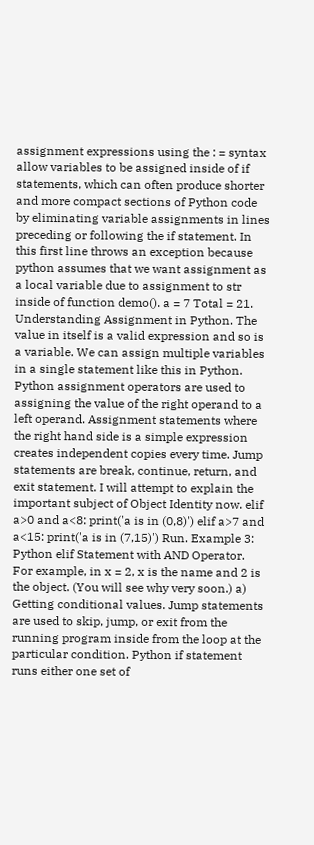assignment expressions using the : = syntax allow variables to be assigned inside of if statements, which can often produce shorter and more compact sections of Python code by eliminating variable assignments in lines preceding or following the if statement. In this first line throws an exception because python assumes that we want assignment as a local variable due to assignment to str inside of function demo(). a = 7 Total = 21. Understanding Assignment in Python. The value in itself is a valid expression and so is a variable. We can assign multiple variables in a single statement like this in Python. Python assignment operators are used to assigning the value of the right operand to a left operand. Assignment statements where the right hand side is a simple expression creates independent copies every time. Jump statements are break, continue, return, and exit statement. I will attempt to explain the important subject of Object Identity now. elif a>0 and a<8: print('a is in (0,8)') elif a>7 and a<15: print('a is in (7,15)') Run. Example 3: Python elif Statement with AND Operator. For example, in x = 2, x is the name and 2 is the object. (You will see why very soon.) a) Getting conditional values. Jump statements are used to skip, jump, or exit from the running program inside from the loop at the particular condition. Python if statement runs either one set of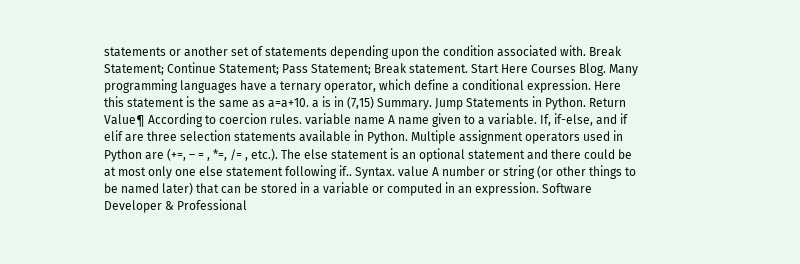statements or another set of statements depending upon the condition associated with. Break Statement; Continue Statement; Pass Statement; Break statement. Start Here Courses Blog. Many programming languages have a ternary operator, which define a conditional expression. Here this statement is the same as a=a+10. a is in (7,15) Summary. Jump Statements in Python. Return Value¶ According to coercion rules. variable name A name given to a variable. If, if-else, and if elif are three selection statements available in Python. Multiple assignment operators used in Python are (+=, – = , *=, /= , etc.). The else statement is an optional statement and there could be at most only one else statement following if.. Syntax. value A number or string (or other things to be named later) that can be stored in a variable or computed in an expression. Software Developer & Professional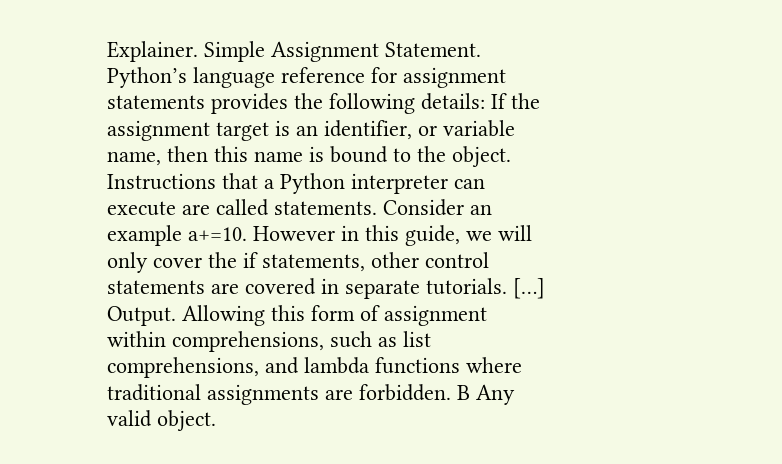Explainer. Simple Assignment Statement. Python’s language reference for assignment statements provides the following details: If the assignment target is an identifier, or variable name, then this name is bound to the object. Instructions that a Python interpreter can execute are called statements. Consider an example a+=10. However in this guide, we will only cover the if statements, other control statements are covered in separate tutorials. […] Output. Allowing this form of assignment within comprehensions, such as list comprehensions, and lambda functions where traditional assignments are forbidden. B Any valid object.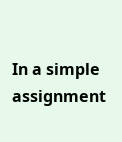In a simple assignment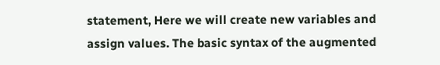statement, Here we will create new variables and assign values. The basic syntax of the augmented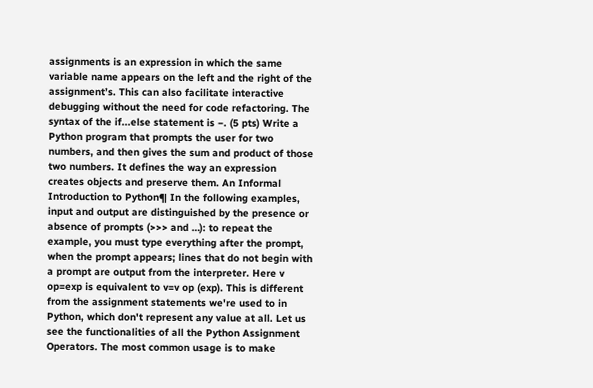assignments is an expression in which the same variable name appears on the left and the right of the assignment’s. This can also facilitate interactive debugging without the need for code refactoring. The syntax of the if...else statement is −. (5 pts) Write a Python program that prompts the user for two numbers, and then gives the sum and product of those two numbers. It defines the way an expression creates objects and preserve them. An Informal Introduction to Python¶ In the following examples, input and output are distinguished by the presence or absence of prompts (>>> and …): to repeat the example, you must type everything after the prompt, when the prompt appears; lines that do not begin with a prompt are output from the interpreter. Here v op=exp is equivalent to v=v op (exp). This is different from the assignment statements we're used to in Python, which don't represent any value at all. Let us see the functionalities of all the Python Assignment Operators. The most common usage is to make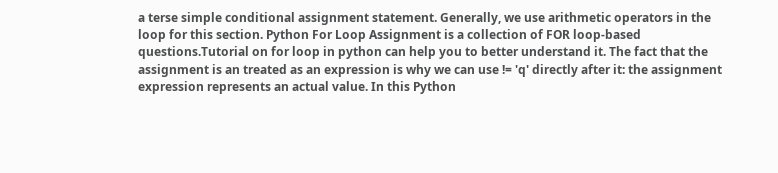a terse simple conditional assignment statement. Generally, we use arithmetic operators in the loop for this section. Python For Loop Assignment is a collection of FOR loop-based questions.Tutorial on for loop in python can help you to better understand it. The fact that the assignment is an treated as an expression is why we can use != 'q' directly after it: the assignment expression represents an actual value. In this Python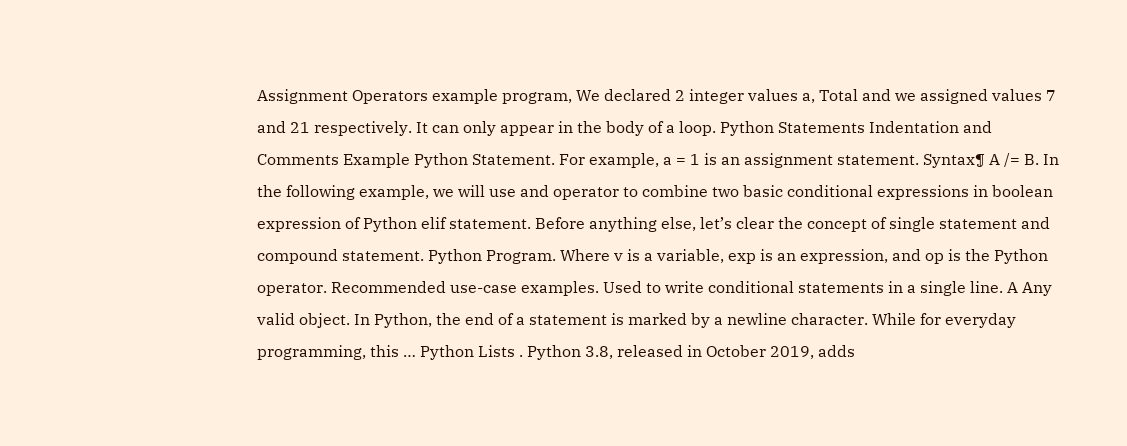Assignment Operators example program, We declared 2 integer values a, Total and we assigned values 7 and 21 respectively. It can only appear in the body of a loop. Python Statements Indentation and Comments Example Python Statement. For example, a = 1 is an assignment statement. Syntax¶ A /= B. In the following example, we will use and operator to combine two basic conditional expressions in boolean expression of Python elif statement. Before anything else, let’s clear the concept of single statement and compound statement. Python Program. Where v is a variable, exp is an expression, and op is the Python operator. Recommended use-case examples. Used to write conditional statements in a single line. A Any valid object. In Python, the end of a statement is marked by a newline character. While for everyday programming, this … Python Lists . Python 3.8, released in October 2019, adds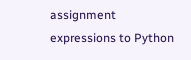assignment expressions to Python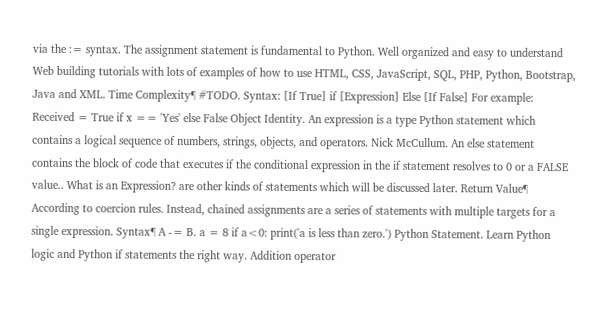via the := syntax. The assignment statement is fundamental to Python. Well organized and easy to understand Web building tutorials with lots of examples of how to use HTML, CSS, JavaScript, SQL, PHP, Python, Bootstrap, Java and XML. Time Complexity¶ #TODO. Syntax: [If True] if [Expression] Else [If False] For example: Received = True if x == 'Yes' else False Object Identity. An expression is a type Python statement which contains a logical sequence of numbers, strings, objects, and operators. Nick McCullum. An else statement contains the block of code that executes if the conditional expression in the if statement resolves to 0 or a FALSE value.. What is an Expression? are other kinds of statements which will be discussed later. Return Value¶ According to coercion rules. Instead, chained assignments are a series of statements with multiple targets for a single expression. Syntax¶ A -= B. a = 8 if a<0: print('a is less than zero.') Python Statement. Learn Python logic and Python if statements the right way. Addition operator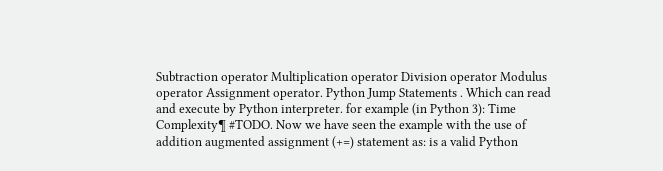Subtraction operator Multiplication operator Division operator Modulus operator Assignment operator. Python Jump Statements . Which can read and execute by Python interpreter. for example (in Python 3): Time Complexity¶ #TODO. Now we have seen the example with the use of addition augmented assignment (+=) statement as: is a valid Python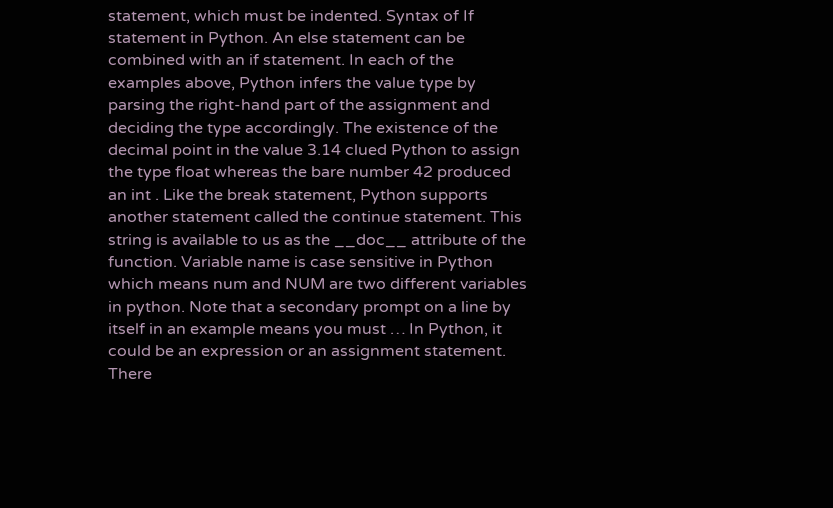statement, which must be indented. Syntax of If statement in Python. An else statement can be combined with an if statement. In each of the examples above, Python infers the value type by parsing the right-hand part of the assignment and deciding the type accordingly. The existence of the decimal point in the value 3.14 clued Python to assign the type float whereas the bare number 42 produced an int . Like the break statement, Python supports another statement called the continue statement. This string is available to us as the __doc__ attribute of the function. Variable name is case sensitive in Python which means num and NUM are two different variables in python. Note that a secondary prompt on a line by itself in an example means you must … In Python, it could be an expression or an assignment statement. There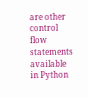are other control flow statements available in Python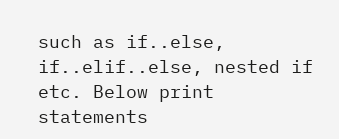such as if..else, if..elif..else, nested if etc. Below print statements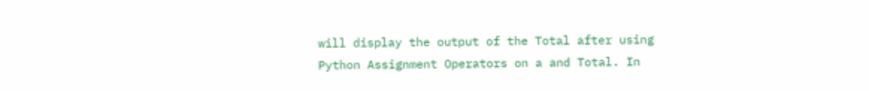will display the output of the Total after using Python Assignment Operators on a and Total. In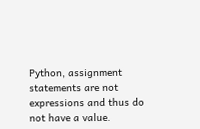Python, assignment statements are not expressions and thus do not have a value.